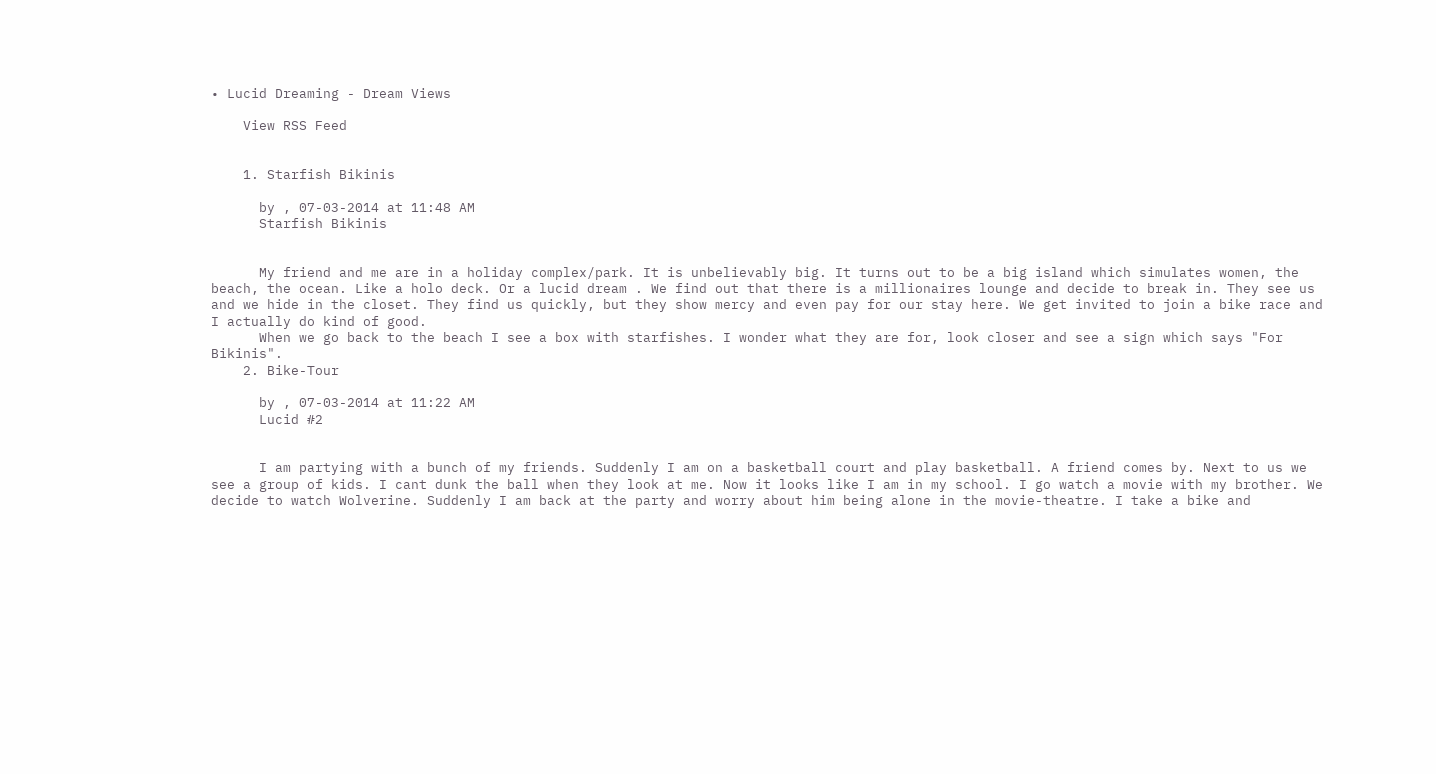• Lucid Dreaming - Dream Views

    View RSS Feed


    1. Starfish Bikinis

      by , 07-03-2014 at 11:48 AM
      Starfish Bikinis


      My friend and me are in a holiday complex/park. It is unbelievably big. It turns out to be a big island which simulates women, the beach, the ocean. Like a holo deck. Or a lucid dream . We find out that there is a millionaires lounge and decide to break in. They see us and we hide in the closet. They find us quickly, but they show mercy and even pay for our stay here. We get invited to join a bike race and I actually do kind of good.
      When we go back to the beach I see a box with starfishes. I wonder what they are for, look closer and see a sign which says "For Bikinis".
    2. Bike-Tour

      by , 07-03-2014 at 11:22 AM
      Lucid #2


      I am partying with a bunch of my friends. Suddenly I am on a basketball court and play basketball. A friend comes by. Next to us we see a group of kids. I cant dunk the ball when they look at me. Now it looks like I am in my school. I go watch a movie with my brother. We decide to watch Wolverine. Suddenly I am back at the party and worry about him being alone in the movie-theatre. I take a bike and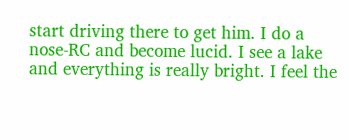start driving there to get him. I do a nose-RC and become lucid. I see a lake and everything is really bright. I feel the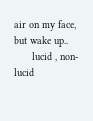air on my face, but wake up..
      lucid , non-lucid